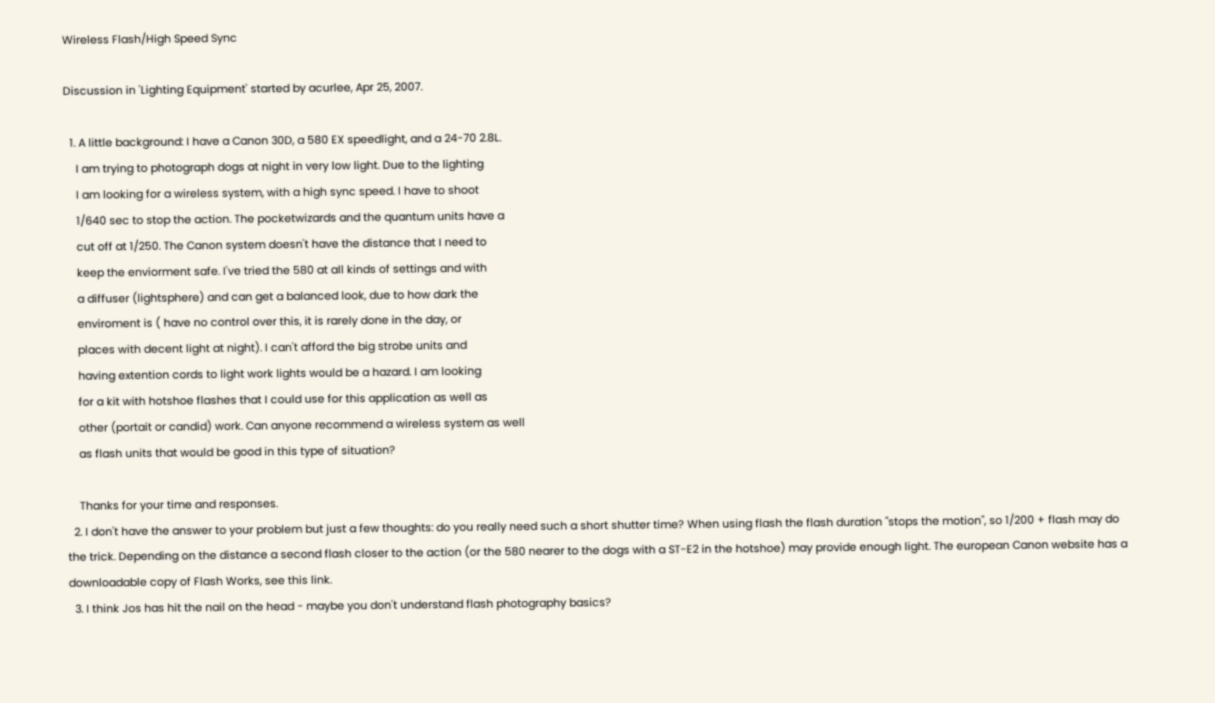Wireless Flash/High Speed Sync

Discussion in 'Lighting Equipment' started by acurlee, Apr 25, 2007.

  1. A little background: I have a Canon 30D, a 580 EX speedlight, and a 24-70 2.8L.
    I am trying to photograph dogs at night in very low light. Due to the lighting
    I am looking for a wireless system, with a high sync speed. I have to shoot
    1/640 sec to stop the action. The pocketwizards and the quantum units have a
    cut off at 1/250. The Canon system doesn't have the distance that I need to
    keep the enviorment safe. I've tried the 580 at all kinds of settings and with
    a diffuser (lightsphere) and can get a balanced look, due to how dark the
    enviroment is ( have no control over this, it is rarely done in the day, or
    places with decent light at night). I can't afford the big strobe units and
    having extention cords to light work lights would be a hazard. I am looking
    for a kit with hotshoe flashes that I could use for this application as well as
    other (portait or candid) work. Can anyone recommend a wireless system as well
    as flash units that would be good in this type of situation?

    Thanks for your time and responses.
  2. I don't have the answer to your problem but just a few thoughts: do you really need such a short shutter time? When using flash the flash duration "stops the motion", so 1/200 + flash may do the trick. Depending on the distance a second flash closer to the action (or the 580 nearer to the dogs with a ST-E2 in the hotshoe) may provide enough light. The european Canon website has a downloadable copy of Flash Works, see this link.
  3. I think Jos has hit the nail on the head - maybe you don't understand flash photography basics?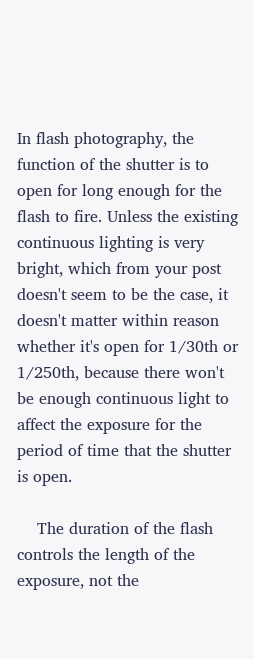In flash photography, the function of the shutter is to open for long enough for the flash to fire. Unless the existing continuous lighting is very bright, which from your post doesn't seem to be the case, it doesn't matter within reason whether it's open for 1/30th or 1/250th, because there won't be enough continuous light to affect the exposure for the period of time that the shutter is open.

    The duration of the flash controls the length of the exposure, not the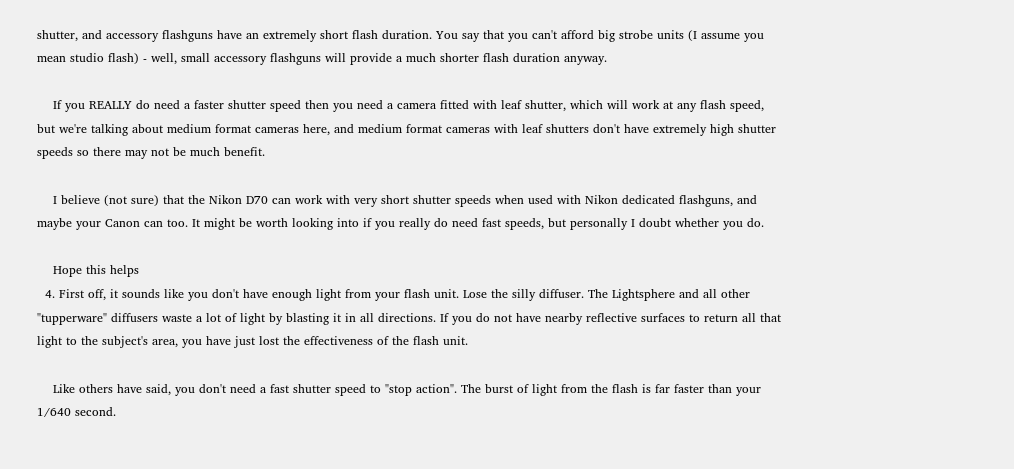shutter, and accessory flashguns have an extremely short flash duration. You say that you can't afford big strobe units (I assume you mean studio flash) - well, small accessory flashguns will provide a much shorter flash duration anyway.

    If you REALLY do need a faster shutter speed then you need a camera fitted with leaf shutter, which will work at any flash speed, but we're talking about medium format cameras here, and medium format cameras with leaf shutters don't have extremely high shutter speeds so there may not be much benefit.

    I believe (not sure) that the Nikon D70 can work with very short shutter speeds when used with Nikon dedicated flashguns, and maybe your Canon can too. It might be worth looking into if you really do need fast speeds, but personally I doubt whether you do.

    Hope this helps
  4. First off, it sounds like you don't have enough light from your flash unit. Lose the silly diffuser. The Lightsphere and all other "tupperware" diffusers waste a lot of light by blasting it in all directions. If you do not have nearby reflective surfaces to return all that light to the subject's area, you have just lost the effectiveness of the flash unit.

    Like others have said, you don't need a fast shutter speed to "stop action". The burst of light from the flash is far faster than your 1/640 second.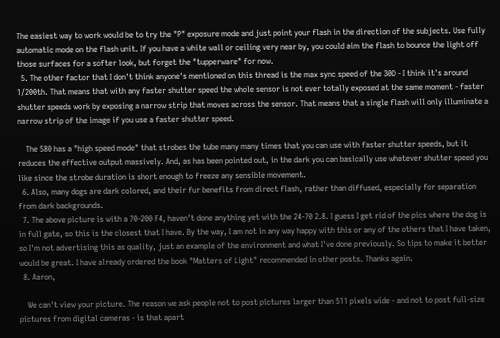The easiest way to work would be to try the "P" exposure mode and just point your flash in the direction of the subjects. Use fully automatic mode on the flash unit. If you have a white wall or ceiling very near by, you could aim the flash to bounce the light off those surfaces for a softer look, but forget the "tupperware" for now.
  5. The other factor that I don't think anyone's mentioned on this thread is the max sync speed of the 30D - I think it's around 1/200th. That means that with any faster shutter speed the whole sensor is not ever totally exposed at the same moment - faster shutter speeds work by exposing a narrow strip that moves across the sensor. That means that a single flash will only illuminate a narrow strip of the image if you use a faster shutter speed.

    The 580 has a "high speed mode" that strobes the tube many many times that you can use with faster shutter speeds, but it reduces the effective output massively. And, as has been pointed out, in the dark you can basically use whatever shutter speed you like since the strobe duration is short enough to freeze any sensible movement.
  6. Also, many dogs are dark colored, and their fur benefits from direct flash, rather than diffused, especially for separation from dark backgrounds.
  7. The above picture is with a 70-200 F4, haven't done anything yet with the 24-70 2.8. I guess I get rid of the pics where the dog is in full gate, so this is the closest that I have. By the way, I am not in any way happy with this or any of the others that I have taken, so I'm not advertising this as quality, just an example of the environment and what I've done previously. So tips to make it better would be great. I have already ordered the book "Matters of Light" recommended in other posts. Thanks again.
  8. Aaron,

    We can't view your picture. The reason we ask people not to post pictures larger than 511 pixels wide - and not to post full-size pictures from digital cameras - is that apart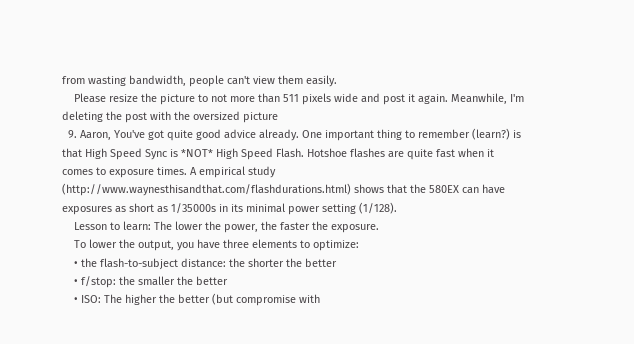from wasting bandwidth, people can't view them easily.
    Please resize the picture to not more than 511 pixels wide and post it again. Meanwhile, I'm deleting the post with the oversized picture
  9. Aaron, You've got quite good advice already. One important thing to remember (learn?) is that High Speed Sync is *NOT* High Speed Flash. Hotshoe flashes are quite fast when it comes to exposure times. A empirical study (http://www.waynesthisandthat.com/flashdurations.html) shows that the 580EX can have exposures as short as 1/35000s in its minimal power setting (1/128).
    Lesson to learn: The lower the power, the faster the exposure.
    To lower the output, you have three elements to optimize:
    • the flash-to-subject distance: the shorter the better
    • f/stop: the smaller the better
    • ISO: The higher the better (but compromise with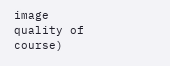image quality of course)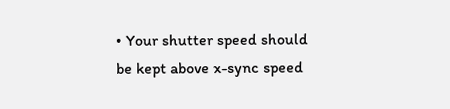• Your shutter speed should be kept above x-sync speed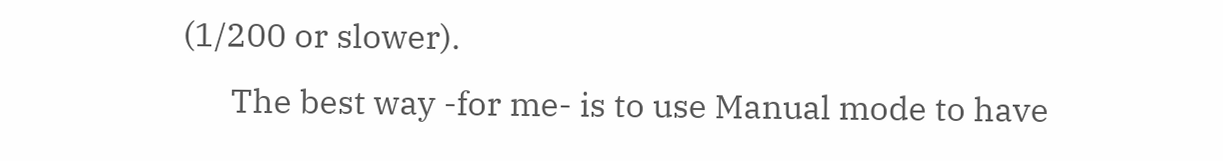(1/200 or slower).
      The best way -for me- is to use Manual mode to have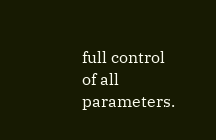full control of all parameters.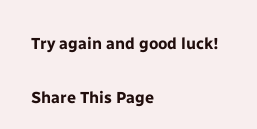Try again and good luck!

Share This Page